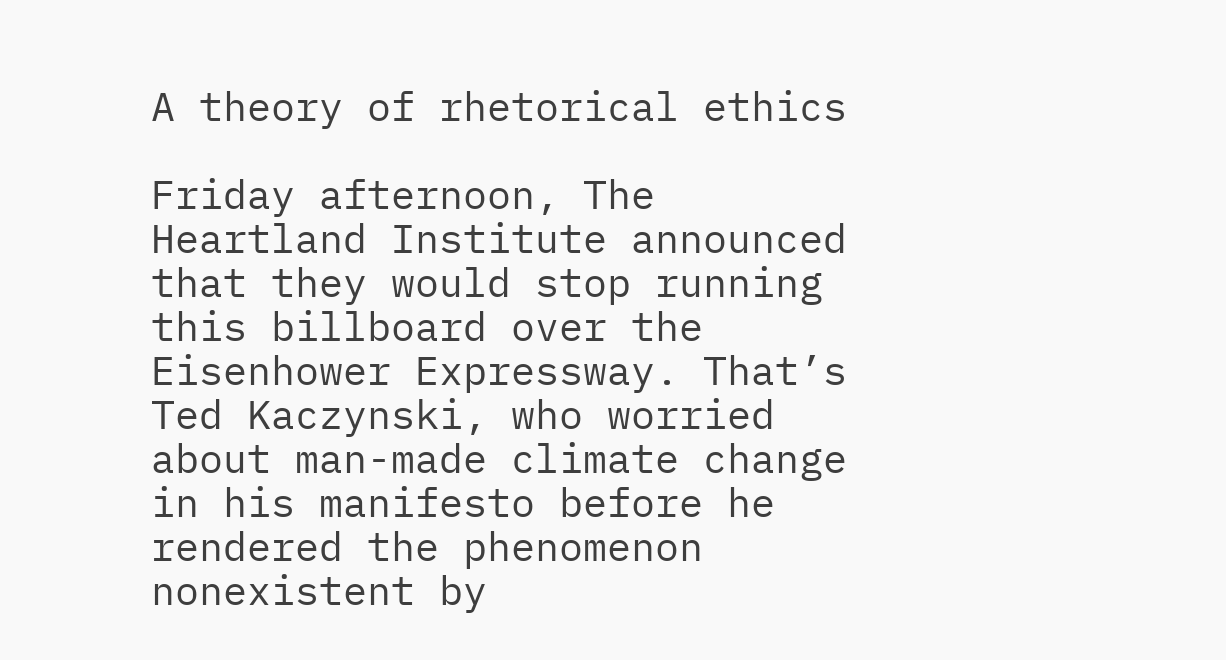A theory of rhetorical ethics

Friday afternoon, The Heartland Institute announced that they would stop running this billboard over the Eisenhower Expressway. That’s Ted Kaczynski, who worried about man-made climate change in his manifesto before he rendered the phenomenon nonexistent by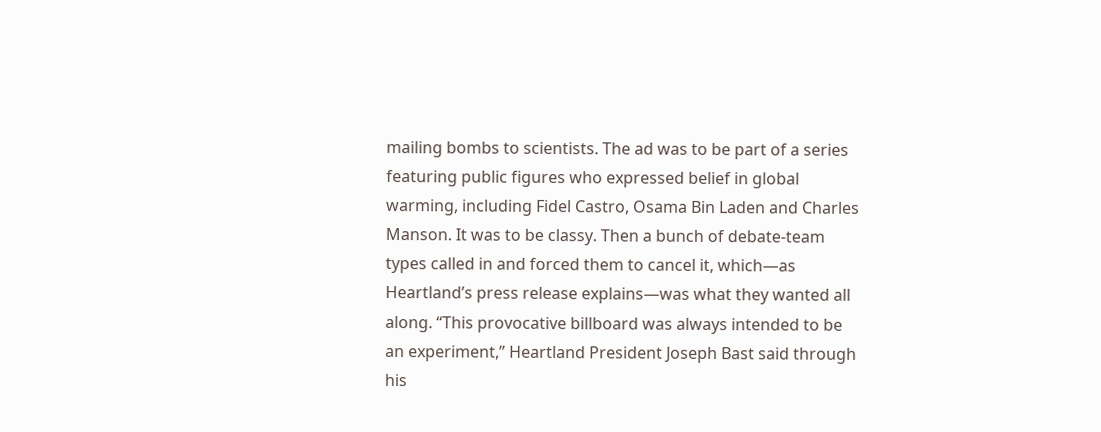mailing bombs to scientists. The ad was to be part of a series featuring public figures who expressed belief in global warming, including Fidel Castro, Osama Bin Laden and Charles Manson. It was to be classy. Then a bunch of debate-team types called in and forced them to cancel it, which—as Heartland’s press release explains—was what they wanted all along. “This provocative billboard was always intended to be an experiment,” Heartland President Joseph Bast said through his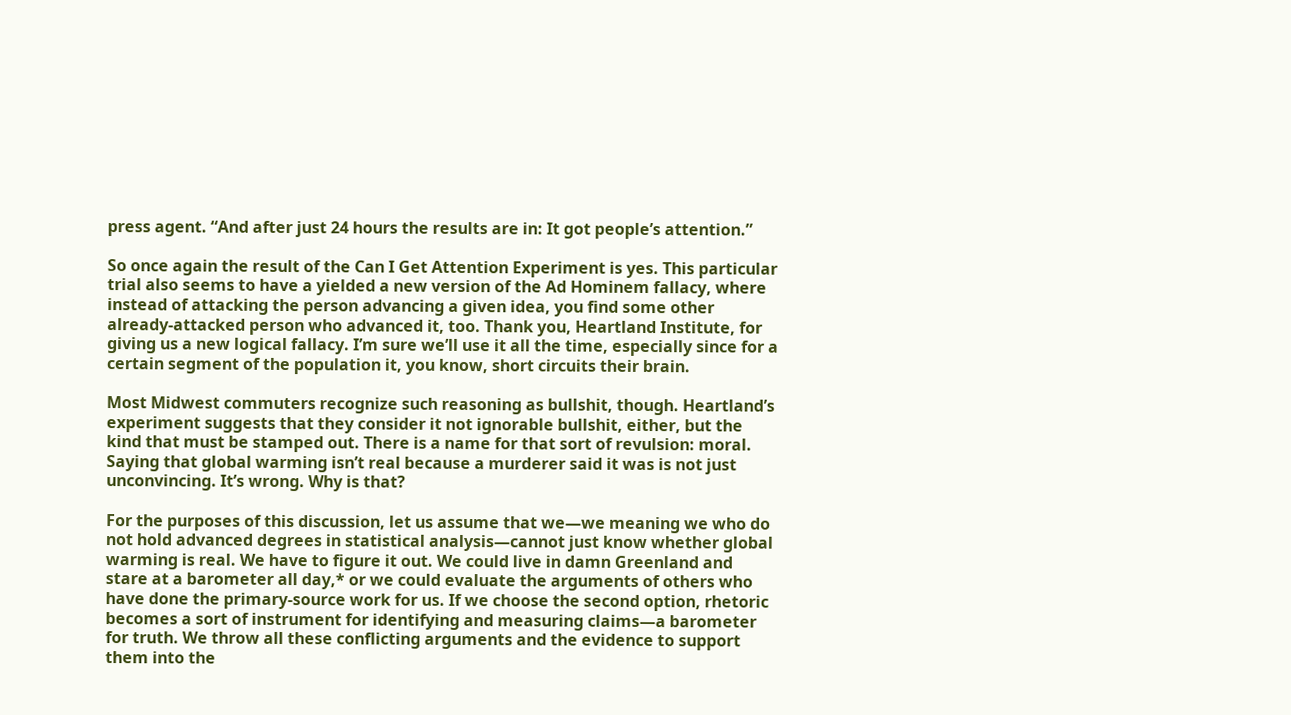press agent. “And after just 24 hours the results are in: It got people’s attention.”

So once again the result of the Can I Get Attention Experiment is yes. This particular trial also seems to have a yielded a new version of the Ad Hominem fallacy, where instead of attacking the person advancing a given idea, you find some other already-attacked person who advanced it, too. Thank you, Heartland Institute, for giving us a new logical fallacy. I’m sure we’ll use it all the time, especially since for a certain segment of the population it, you know, short circuits their brain.

Most Midwest commuters recognize such reasoning as bullshit, though. Heartland’s experiment suggests that they consider it not ignorable bullshit, either, but the kind that must be stamped out. There is a name for that sort of revulsion: moral. Saying that global warming isn’t real because a murderer said it was is not just unconvincing. It’s wrong. Why is that?

For the purposes of this discussion, let us assume that we—we meaning we who do not hold advanced degrees in statistical analysis—cannot just know whether global warming is real. We have to figure it out. We could live in damn Greenland and stare at a barometer all day,* or we could evaluate the arguments of others who have done the primary-source work for us. If we choose the second option, rhetoric becomes a sort of instrument for identifying and measuring claims—a barometer for truth. We throw all these conflicting arguments and the evidence to support them into the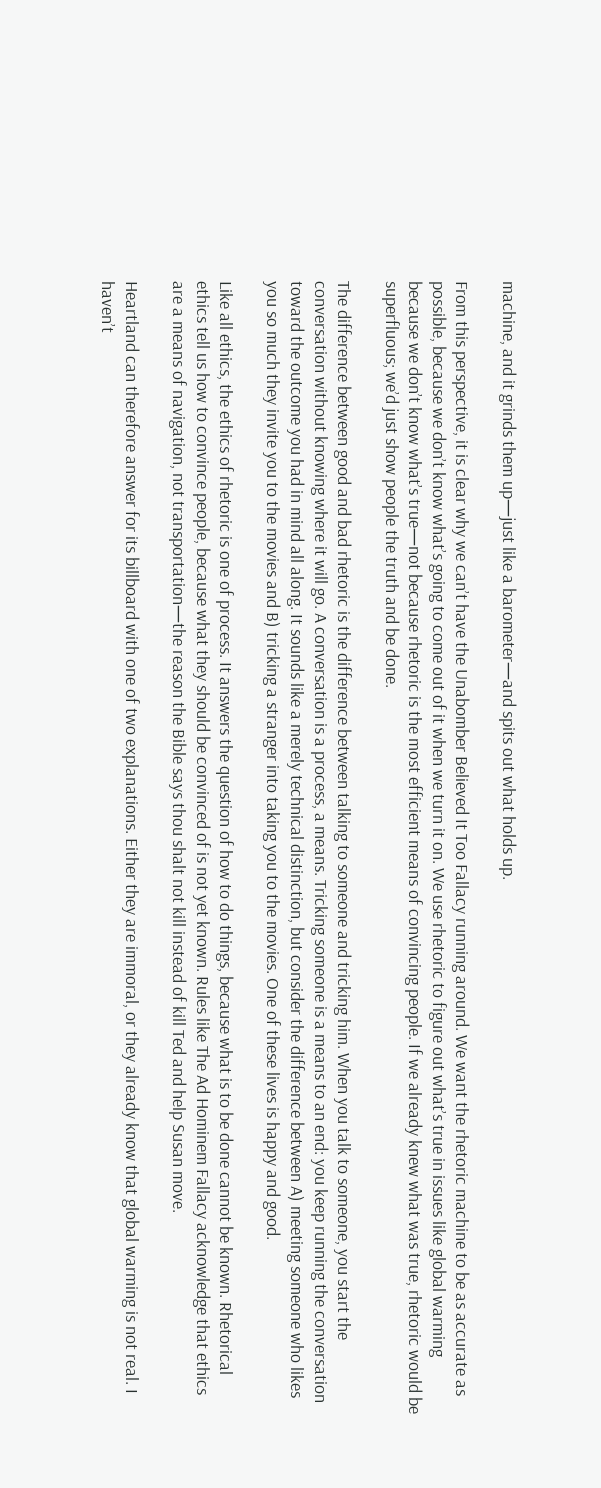machine, and it grinds them up—just like a barometer—and spits out what holds up.

From this perspective, it is clear why we can’t have the Unabomber Believed It Too Fallacy running around. We want the rhetoric machine to be as accurate as possible, because we don’t know what’s going to come out of it when we turn it on. We use rhetoric to figure out what’s true in issues like global warming because we don’t know what’s true—not because rhetoric is the most efficient means of convincing people. If we already knew what was true, rhetoric would be superfluous; we’d just show people the truth and be done.

The difference between good and bad rhetoric is the difference between talking to someone and tricking him. When you talk to someone, you start the conversation without knowing where it will go. A conversation is a process, a means. Tricking someone is a means to an end: you keep running the conversation toward the outcome you had in mind all along. It sounds like a merely technical distinction, but consider the difference between A) meeting someone who likes you so much they invite you to the movies and B) tricking a stranger into taking you to the movies. One of these lives is happy and good.

Like all ethics, the ethics of rhetoric is one of process. It answers the question of how to do things, because what is to be done cannot be known. Rhetorical ethics tell us how to convince people, because what they should be convinced of is not yet known. Rules like The Ad Hominem Fallacy acknowledge that ethics are a means of navigation, not transportation—the reason the Bible says thou shalt not kill instead of kill Ted and help Susan move.

Heartland can therefore answer for its billboard with one of two explanations. Either they are immoral, or they already know that global warming is not real. I haven’t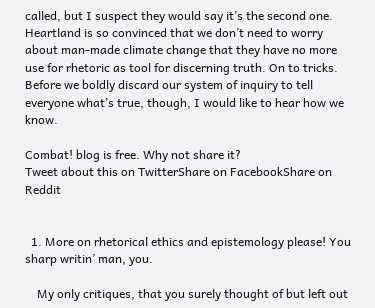called, but I suspect they would say it’s the second one. Heartland is so convinced that we don’t need to worry about man-made climate change that they have no more use for rhetoric as tool for discerning truth. On to tricks. Before we boldly discard our system of inquiry to tell everyone what’s true, though, I would like to hear how we know.

Combat! blog is free. Why not share it?
Tweet about this on TwitterShare on FacebookShare on Reddit


  1. More on rhetorical ethics and epistemology please! You sharp writin’ man, you.

    My only critiques, that you surely thought of but left out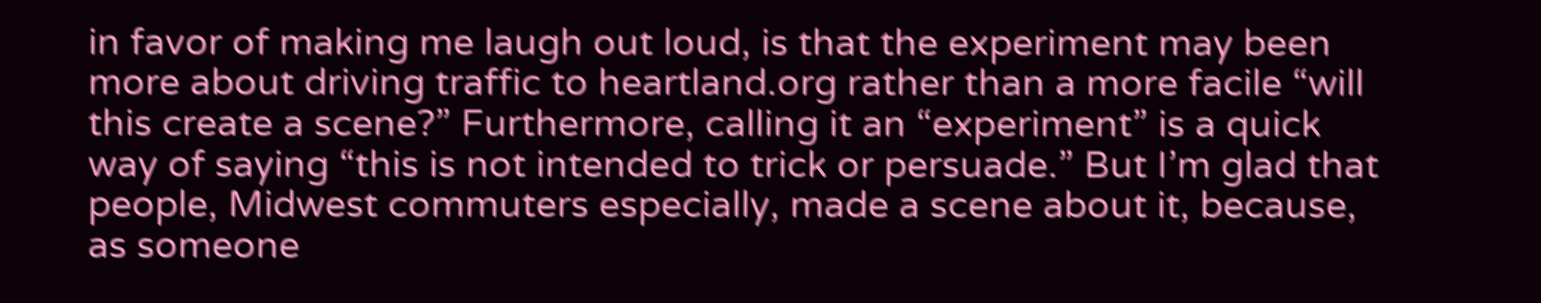in favor of making me laugh out loud, is that the experiment may been more about driving traffic to heartland.org rather than a more facile “will this create a scene?” Furthermore, calling it an “experiment” is a quick way of saying “this is not intended to trick or persuade.” But I’m glad that people, Midwest commuters especially, made a scene about it, because, as someone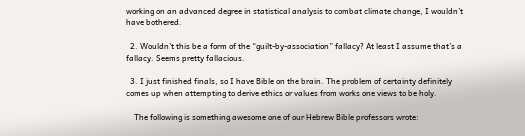working on an advanced degree in statistical analysis to combat climate change, I wouldn’t have bothered.

  2. Wouldn’t this be a form of the “guilt-by-association” fallacy? At least I assume that’s a fallacy. Seems pretty fallacious.

  3. I just finished finals, so I have Bible on the brain. The problem of certainty definitely comes up when attempting to derive ethics or values from works one views to be holy.

    The following is something awesome one of our Hebrew Bible professors wrote: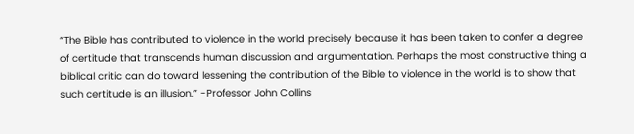“The Bible has contributed to violence in the world precisely because it has been taken to confer a degree of certitude that transcends human discussion and argumentation. Perhaps the most constructive thing a biblical critic can do toward lessening the contribution of the Bible to violence in the world is to show that such certitude is an illusion.” -Professor John Collins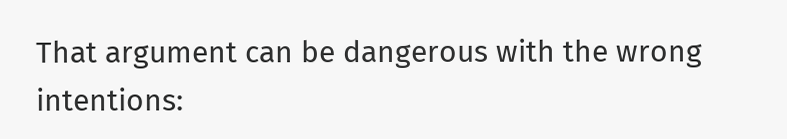That argument can be dangerous with the wrong intentions: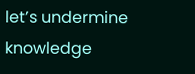let’s undermine knowledge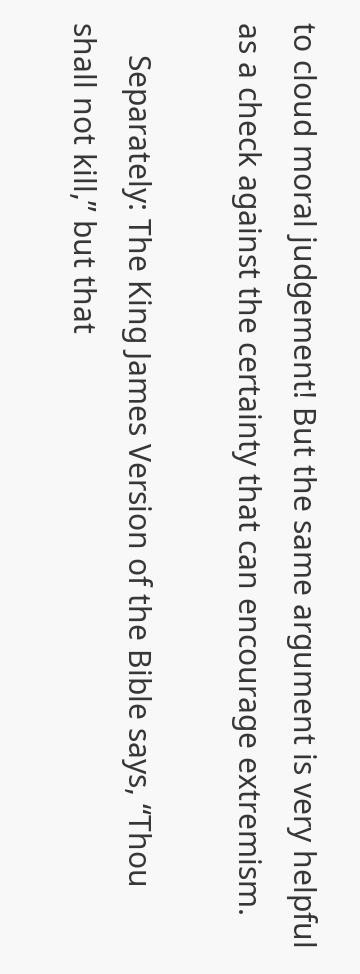to cloud moral judgement! But the same argument is very helpful as a check against the certainty that can encourage extremism.

    Separately: The King James Version of the Bible says, “Thou shall not kill,” but that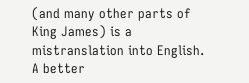(and many other parts of King James) is a mistranslation into English. A better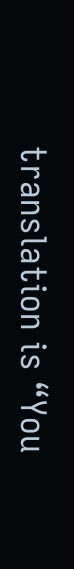translation is “You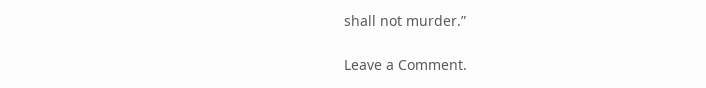shall not murder.”

Leave a Comment.